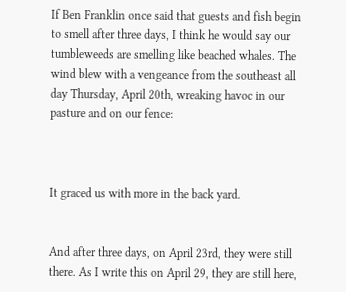If Ben Franklin once said that guests and fish begin to smell after three days, I think he would say our tumbleweeds are smelling like beached whales. The wind blew with a vengeance from the southeast all day Thursday, April 20th, wreaking havoc in our pasture and on our fence:



It graced us with more in the back yard.


And after three days, on April 23rd, they were still there. As I write this on April 29, they are still here,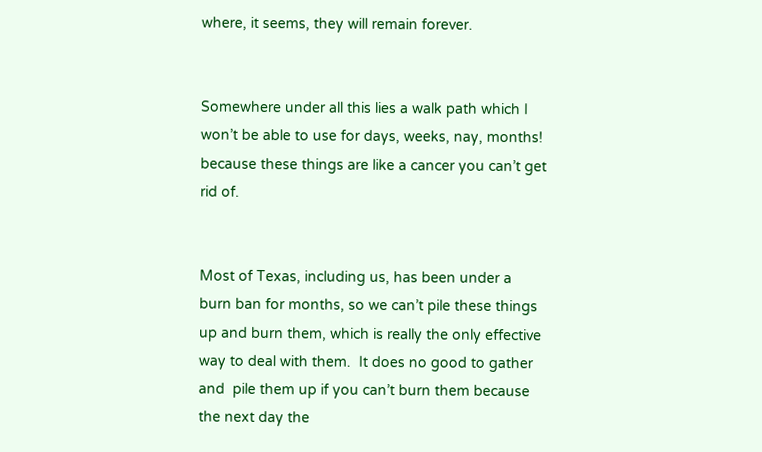where, it seems, they will remain forever.


Somewhere under all this lies a walk path which I won’t be able to use for days, weeks, nay, months! because these things are like a cancer you can’t get rid of.


Most of Texas, including us, has been under a burn ban for months, so we can’t pile these things up and burn them, which is really the only effective way to deal with them.  It does no good to gather and  pile them up if you can’t burn them because the next day the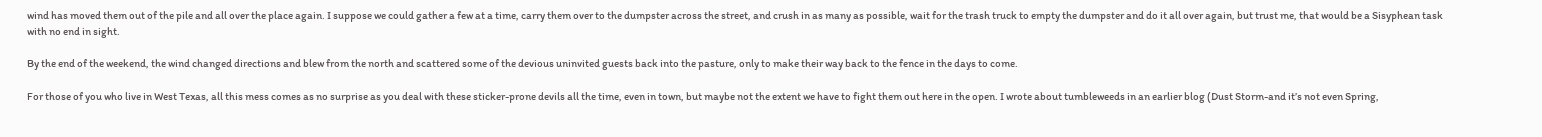wind has moved them out of the pile and all over the place again. I suppose we could gather a few at a time, carry them over to the dumpster across the street, and crush in as many as possible, wait for the trash truck to empty the dumpster and do it all over again, but trust me, that would be a Sisyphean task with no end in sight.

By the end of the weekend, the wind changed directions and blew from the north and scattered some of the devious uninvited guests back into the pasture, only to make their way back to the fence in the days to come.

For those of you who live in West Texas, all this mess comes as no surprise as you deal with these sticker-prone devils all the time, even in town, but maybe not the extent we have to fight them out here in the open. I wrote about tumbleweeds in an earlier blog (Dust Storm-and it’s not even Spring,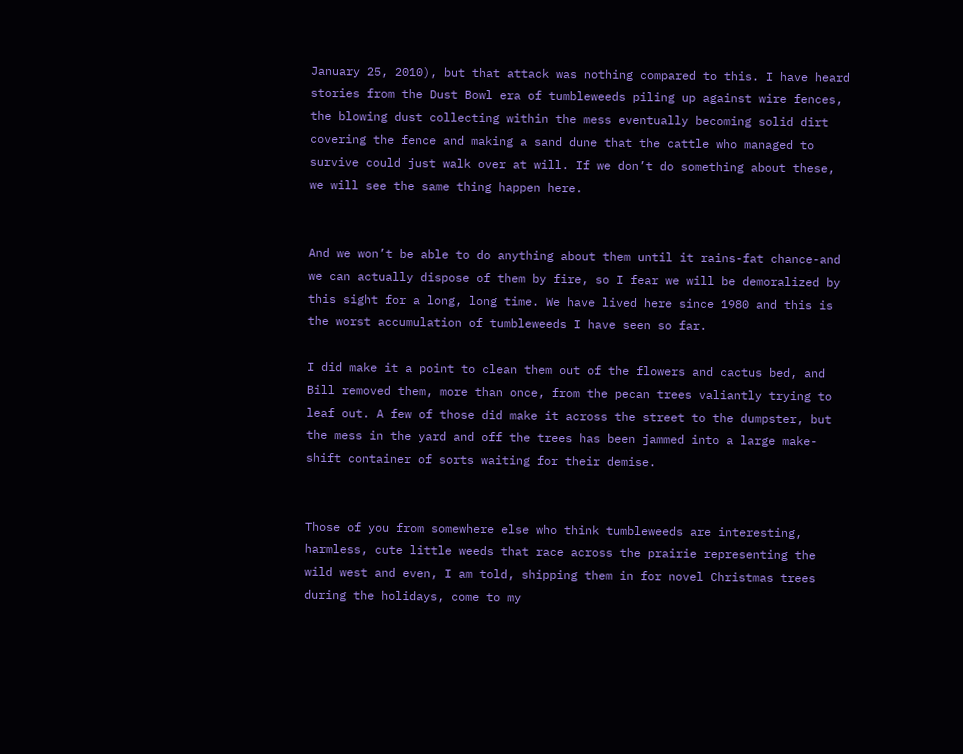January 25, 2010), but that attack was nothing compared to this. I have heard stories from the Dust Bowl era of tumbleweeds piling up against wire fences, the blowing dust collecting within the mess eventually becoming solid dirt covering the fence and making a sand dune that the cattle who managed to survive could just walk over at will. If we don’t do something about these, we will see the same thing happen here.


And we won’t be able to do anything about them until it rains-fat chance-and we can actually dispose of them by fire, so I fear we will be demoralized by this sight for a long, long time. We have lived here since 1980 and this is the worst accumulation of tumbleweeds I have seen so far.

I did make it a point to clean them out of the flowers and cactus bed, and Bill removed them, more than once, from the pecan trees valiantly trying to leaf out. A few of those did make it across the street to the dumpster, but the mess in the yard and off the trees has been jammed into a large make-shift container of sorts waiting for their demise.


Those of you from somewhere else who think tumbleweeds are interesting, harmless, cute little weeds that race across the prairie representing the wild west and even, I am told, shipping them in for novel Christmas trees during the holidays, come to my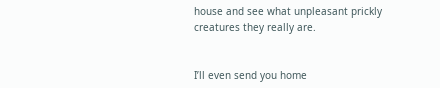house and see what unpleasant prickly creatures they really are.


I’ll even send you home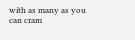with as many as you can cram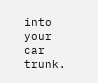into your car trunk.